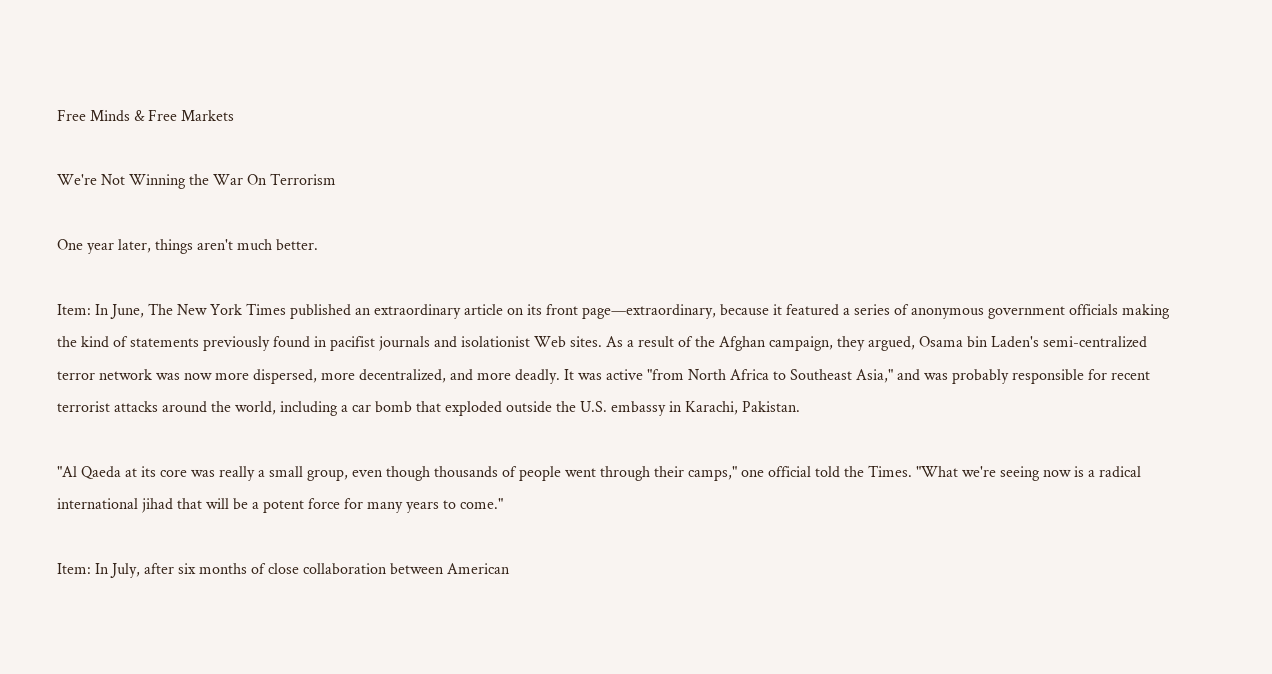Free Minds & Free Markets

We're Not Winning the War On Terrorism

One year later, things aren't much better.

Item: In June, The New York Times published an extraordinary article on its front page—extraordinary, because it featured a series of anonymous government officials making the kind of statements previously found in pacifist journals and isolationist Web sites. As a result of the Afghan campaign, they argued, Osama bin Laden's semi-centralized terror network was now more dispersed, more decentralized, and more deadly. It was active "from North Africa to Southeast Asia," and was probably responsible for recent terrorist attacks around the world, including a car bomb that exploded outside the U.S. embassy in Karachi, Pakistan.

"Al Qaeda at its core was really a small group, even though thousands of people went through their camps," one official told the Times. "What we're seeing now is a radical international jihad that will be a potent force for many years to come."

Item: In July, after six months of close collaboration between American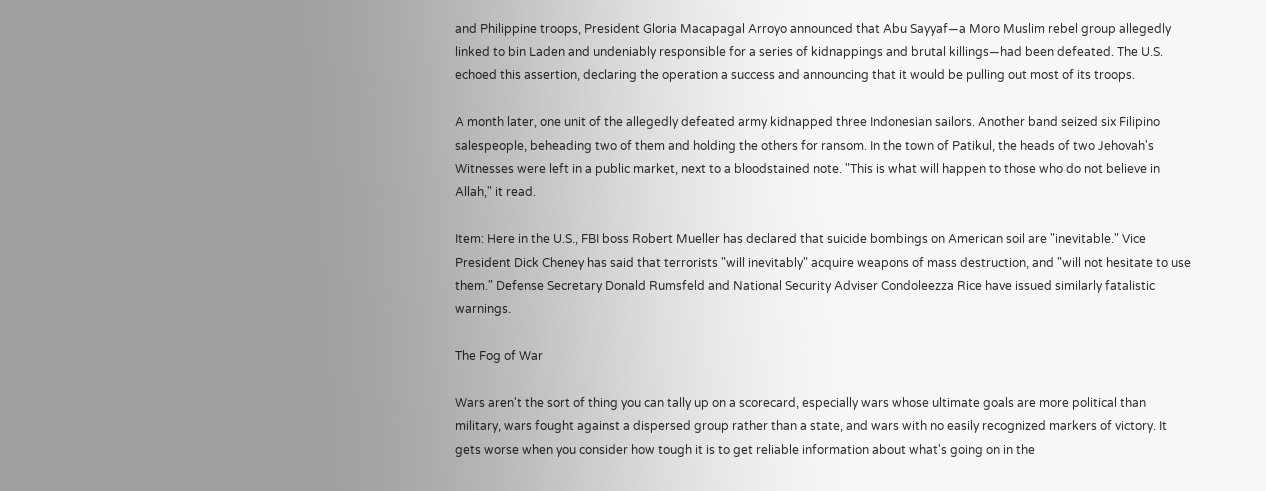and Philippine troops, President Gloria Macapagal Arroyo announced that Abu Sayyaf—a Moro Muslim rebel group allegedly linked to bin Laden and undeniably responsible for a series of kidnappings and brutal killings—had been defeated. The U.S. echoed this assertion, declaring the operation a success and announcing that it would be pulling out most of its troops.

A month later, one unit of the allegedly defeated army kidnapped three Indonesian sailors. Another band seized six Filipino salespeople, beheading two of them and holding the others for ransom. In the town of Patikul, the heads of two Jehovah's Witnesses were left in a public market, next to a bloodstained note. "This is what will happen to those who do not believe in Allah," it read.

Item: Here in the U.S., FBI boss Robert Mueller has declared that suicide bombings on American soil are "inevitable." Vice President Dick Cheney has said that terrorists "will inevitably" acquire weapons of mass destruction, and "will not hesitate to use them." Defense Secretary Donald Rumsfeld and National Security Adviser Condoleezza Rice have issued similarly fatalistic warnings.

The Fog of War

Wars aren't the sort of thing you can tally up on a scorecard, especially wars whose ultimate goals are more political than military, wars fought against a dispersed group rather than a state, and wars with no easily recognized markers of victory. It gets worse when you consider how tough it is to get reliable information about what's going on in the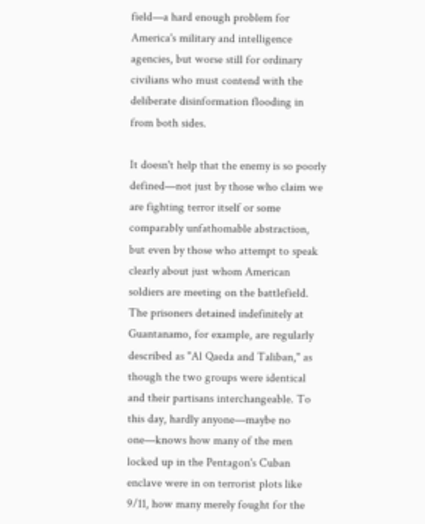field—a hard enough problem for America's military and intelligence agencies, but worse still for ordinary civilians who must contend with the deliberate disinformation flooding in from both sides.

It doesn't help that the enemy is so poorly defined—not just by those who claim we are fighting terror itself or some comparably unfathomable abstraction, but even by those who attempt to speak clearly about just whom American soldiers are meeting on the battlefield. The prisoners detained indefinitely at Guantanamo, for example, are regularly described as "Al Qaeda and Taliban," as though the two groups were identical and their partisans interchangeable. To this day, hardly anyone—maybe no one—knows how many of the men locked up in the Pentagon's Cuban enclave were in on terrorist plots like 9/11, how many merely fought for the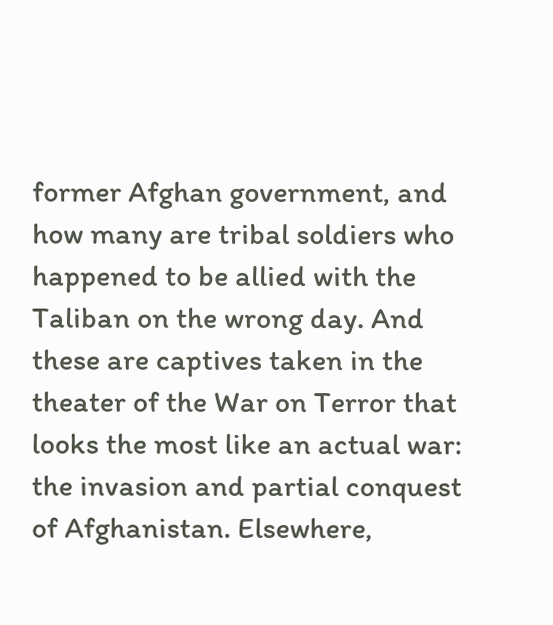former Afghan government, and how many are tribal soldiers who happened to be allied with the Taliban on the wrong day. And these are captives taken in the theater of the War on Terror that looks the most like an actual war: the invasion and partial conquest of Afghanistan. Elsewhere,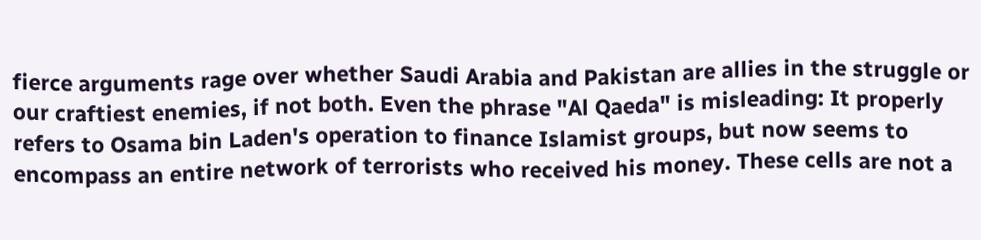fierce arguments rage over whether Saudi Arabia and Pakistan are allies in the struggle or our craftiest enemies, if not both. Even the phrase "Al Qaeda" is misleading: It properly refers to Osama bin Laden's operation to finance Islamist groups, but now seems to encompass an entire network of terrorists who received his money. These cells are not a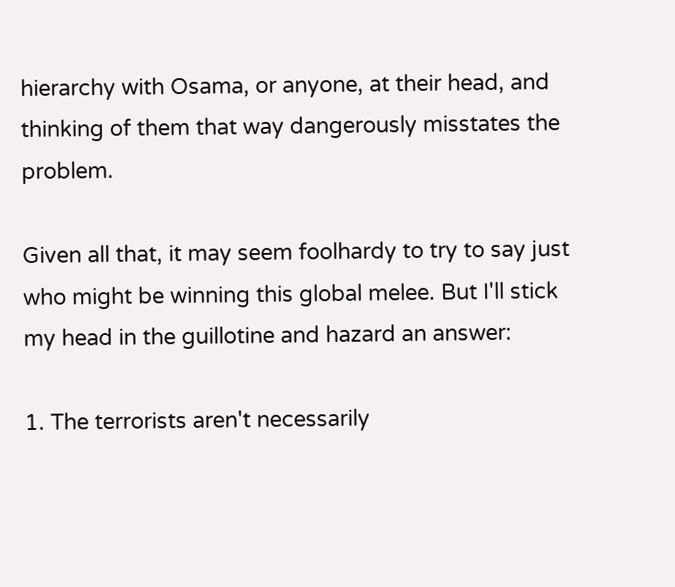hierarchy with Osama, or anyone, at their head, and thinking of them that way dangerously misstates the problem.

Given all that, it may seem foolhardy to try to say just who might be winning this global melee. But I'll stick my head in the guillotine and hazard an answer:

1. The terrorists aren't necessarily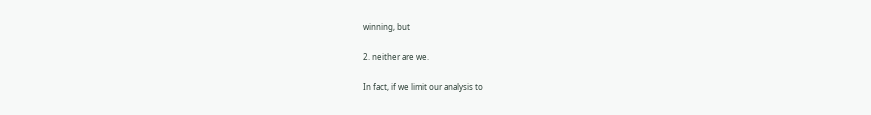winning, but

2. neither are we.

In fact, if we limit our analysis to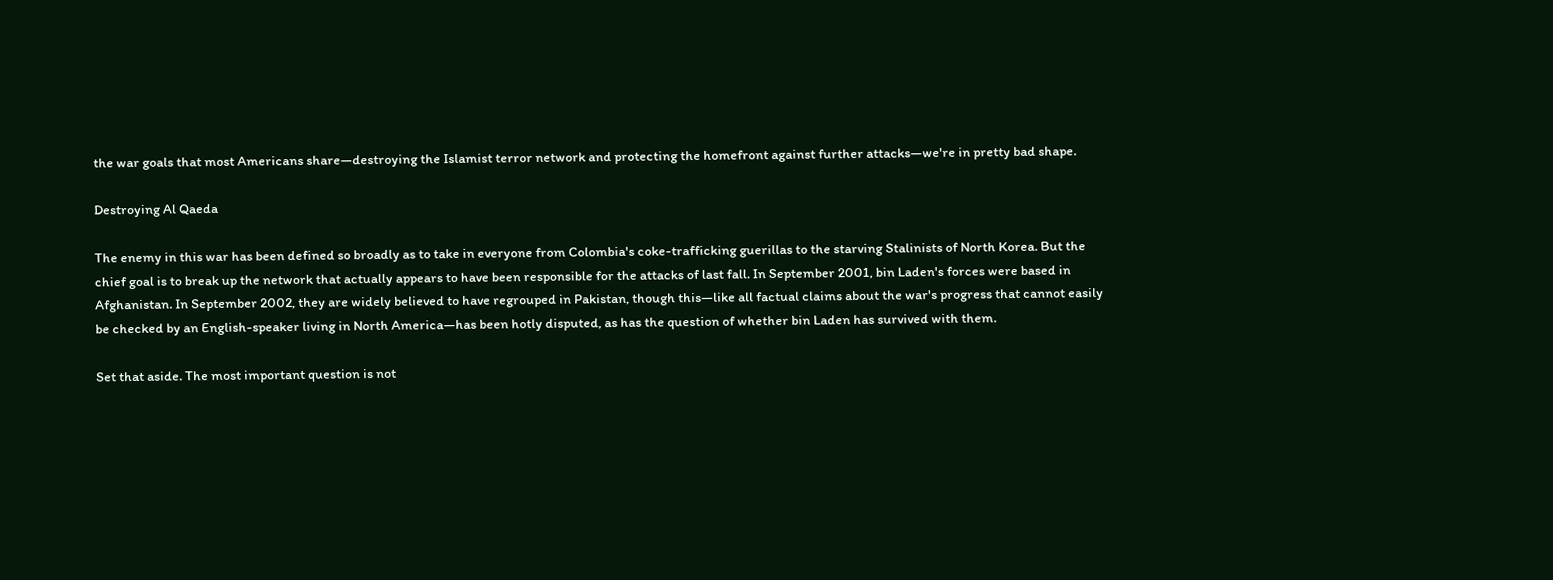the war goals that most Americans share—destroying the Islamist terror network and protecting the homefront against further attacks—we're in pretty bad shape.

Destroying Al Qaeda

The enemy in this war has been defined so broadly as to take in everyone from Colombia's coke-trafficking guerillas to the starving Stalinists of North Korea. But the chief goal is to break up the network that actually appears to have been responsible for the attacks of last fall. In September 2001, bin Laden's forces were based in Afghanistan. In September 2002, they are widely believed to have regrouped in Pakistan, though this—like all factual claims about the war's progress that cannot easily be checked by an English-speaker living in North America—has been hotly disputed, as has the question of whether bin Laden has survived with them.

Set that aside. The most important question is not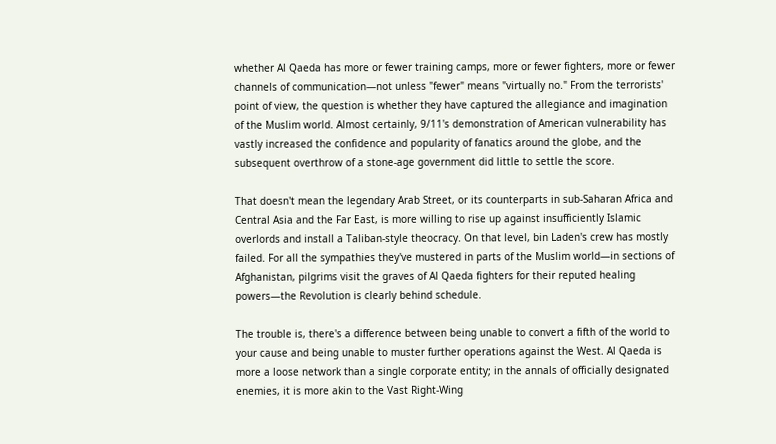whether Al Qaeda has more or fewer training camps, more or fewer fighters, more or fewer channels of communication—not unless "fewer" means "virtually no." From the terrorists' point of view, the question is whether they have captured the allegiance and imagination of the Muslim world. Almost certainly, 9/11's demonstration of American vulnerability has vastly increased the confidence and popularity of fanatics around the globe, and the subsequent overthrow of a stone-age government did little to settle the score.

That doesn't mean the legendary Arab Street, or its counterparts in sub-Saharan Africa and Central Asia and the Far East, is more willing to rise up against insufficiently Islamic overlords and install a Taliban-style theocracy. On that level, bin Laden's crew has mostly failed. For all the sympathies they've mustered in parts of the Muslim world—in sections of Afghanistan, pilgrims visit the graves of Al Qaeda fighters for their reputed healing powers—the Revolution is clearly behind schedule.

The trouble is, there's a difference between being unable to convert a fifth of the world to your cause and being unable to muster further operations against the West. Al Qaeda is more a loose network than a single corporate entity; in the annals of officially designated enemies, it is more akin to the Vast Right-Wing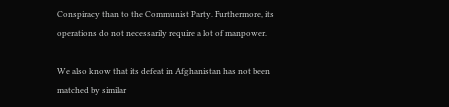Conspiracy than to the Communist Party. Furthermore, its operations do not necessarily require a lot of manpower.

We also know that its defeat in Afghanistan has not been matched by similar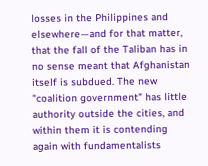losses in the Philippines and elsewhere—and for that matter, that the fall of the Taliban has in no sense meant that Afghanistan itself is subdued. The new "coalition government" has little authority outside the cities, and within them it is contending again with fundamentalists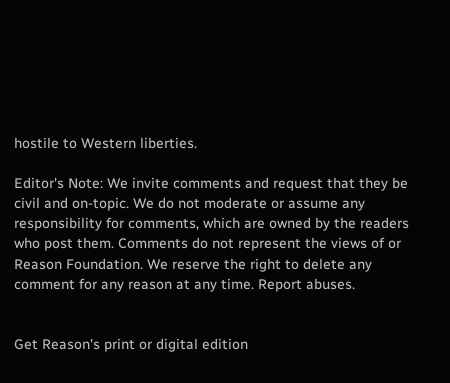hostile to Western liberties.

Editor's Note: We invite comments and request that they be civil and on-topic. We do not moderate or assume any responsibility for comments, which are owned by the readers who post them. Comments do not represent the views of or Reason Foundation. We reserve the right to delete any comment for any reason at any time. Report abuses.


Get Reason's print or digital edition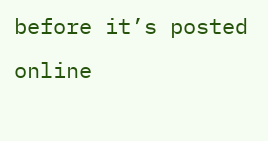before it’s posted online